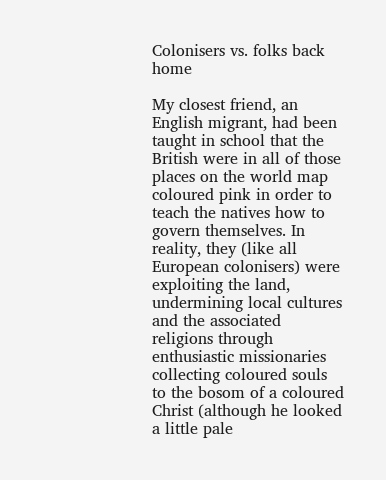Colonisers vs. folks back home

My closest friend, an English migrant, had been taught in school that the British were in all of those places on the world map coloured pink in order to teach the natives how to govern themselves. In reality, they (like all European colonisers) were exploiting the land, undermining local cultures and the associated religions through enthusiastic missionaries collecting coloured souls to the bosom of a coloured Christ (although he looked a little pale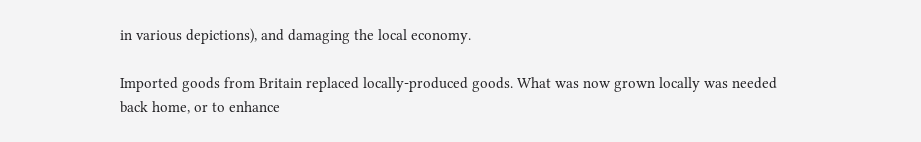in various depictions), and damaging the local economy.

Imported goods from Britain replaced locally-produced goods. What was now grown locally was needed back home, or to enhance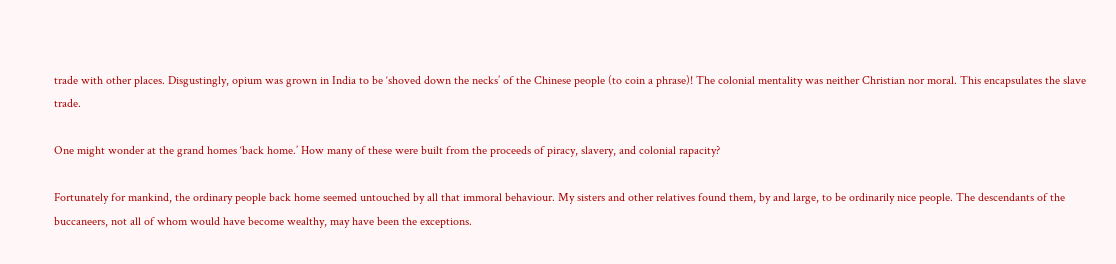trade with other places. Disgustingly, opium was grown in India to be ‘shoved down the necks’ of the Chinese people (to coin a phrase)! The colonial mentality was neither Christian nor moral. This encapsulates the slave trade.

One might wonder at the grand homes ‘back home.’ How many of these were built from the proceeds of piracy, slavery, and colonial rapacity?

Fortunately for mankind, the ordinary people back home seemed untouched by all that immoral behaviour. My sisters and other relatives found them, by and large, to be ordinarily nice people. The descendants of the buccaneers, not all of whom would have become wealthy, may have been the exceptions.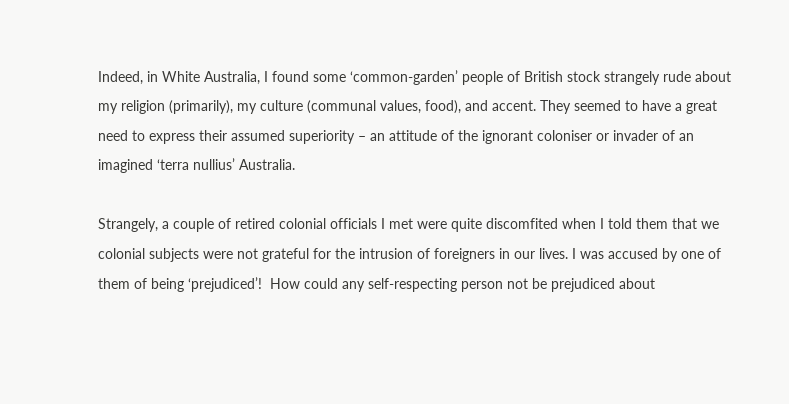Indeed, in White Australia, I found some ‘common-garden’ people of British stock strangely rude about my religion (primarily), my culture (communal values, food), and accent. They seemed to have a great need to express their assumed superiority – an attitude of the ignorant coloniser or invader of an imagined ‘terra nullius’ Australia.

Strangely, a couple of retired colonial officials I met were quite discomfited when I told them that we colonial subjects were not grateful for the intrusion of foreigners in our lives. I was accused by one of them of being ‘prejudiced’!  How could any self-respecting person not be prejudiced about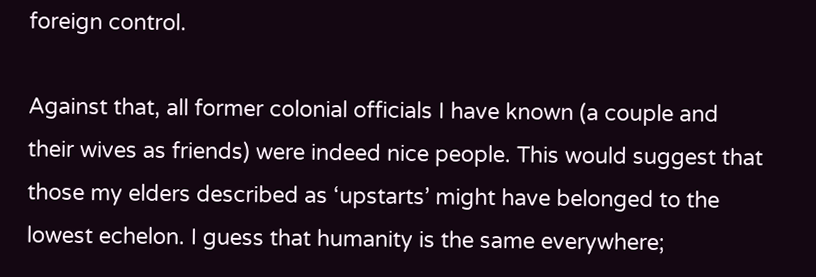foreign control.

Against that, all former colonial officials I have known (a couple and their wives as friends) were indeed nice people. This would suggest that those my elders described as ‘upstarts’ might have belonged to the lowest echelon. I guess that humanity is the same everywhere;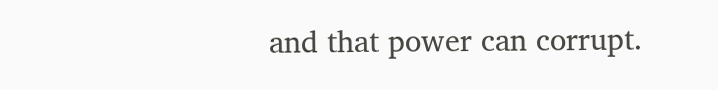and that power can corrupt.